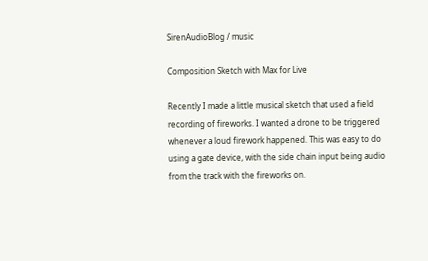SirenAudioBlog / music

Composition Sketch with Max for Live

Recently I made a little musical sketch that used a field recording of fireworks. I wanted a drone to be triggered whenever a loud firework happened. This was easy to do using a gate device, with the side chain input being audio from the track with the fireworks on.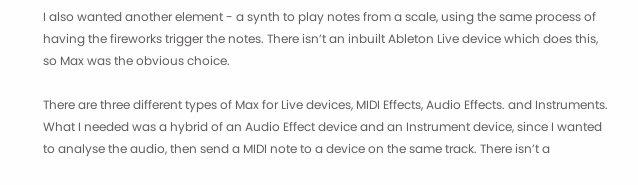I also wanted another element - a synth to play notes from a scale, using the same process of having the fireworks trigger the notes. There isn’t an inbuilt Ableton Live device which does this, so Max was the obvious choice.

There are three different types of Max for Live devices, MIDI Effects, Audio Effects. and Instruments. What I needed was a hybrid of an Audio Effect device and an Instrument device, since I wanted to analyse the audio, then send a MIDI note to a device on the same track. There isn’t a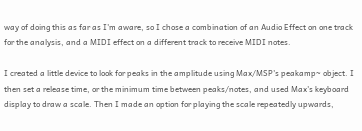way of doing this as far as I'm aware, so I chose a combination of an Audio Effect on one track for the analysis, and a MIDI effect on a different track to receive MIDI notes.

I created a little device to look for peaks in the amplitude using Max/MSP's peakamp~ object. I then set a release time, or the minimum time between peaks/notes, and used Max's keyboard display to draw a scale. Then I made an option for playing the scale repeatedly upwards,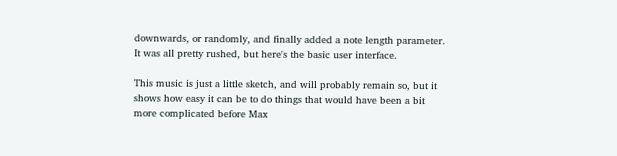downwards, or randomly, and finally added a note length parameter. It was all pretty rushed, but here's the basic user interface.

This music is just a little sketch, and will probably remain so, but it shows how easy it can be to do things that would have been a bit more complicated before Max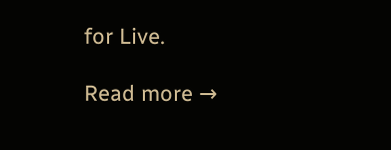for Live.

Read more →